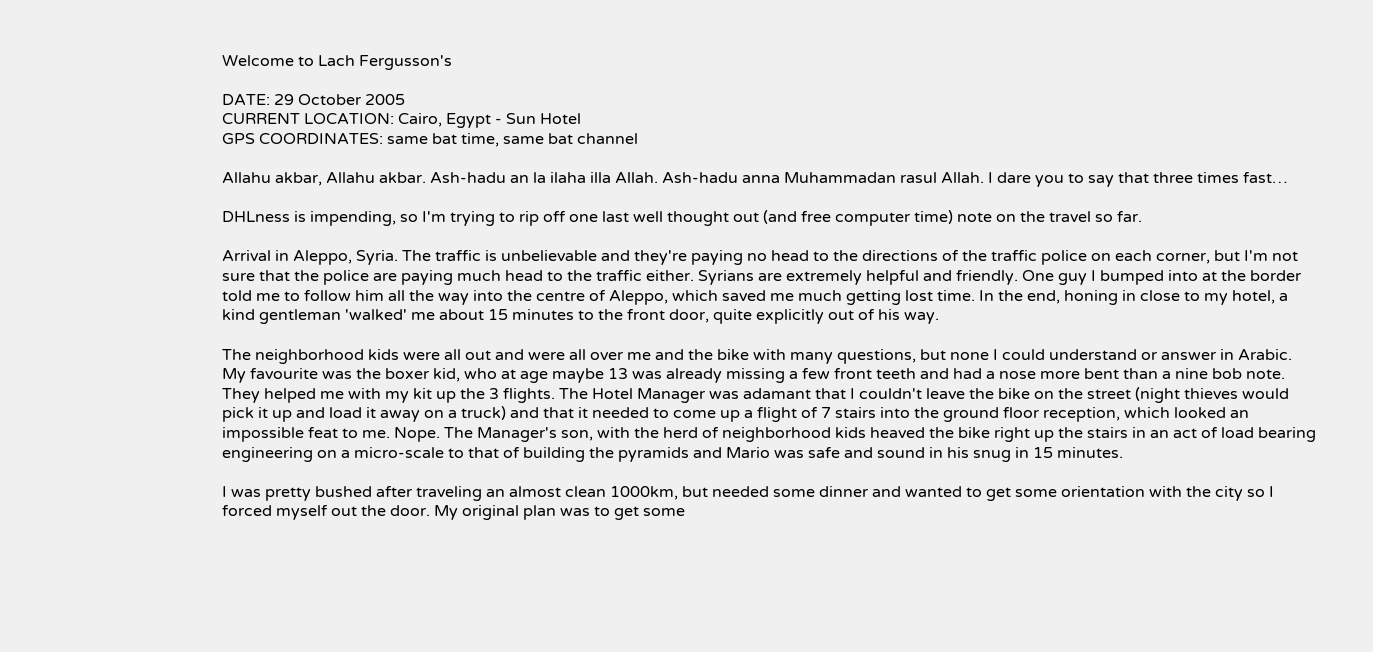Welcome to Lach Fergusson's

DATE: 29 October 2005
CURRENT LOCATION: Cairo, Egypt - Sun Hotel
GPS COORDINATES: same bat time, same bat channel

Allahu akbar, Allahu akbar. Ash-hadu an la ilaha illa Allah. Ash-hadu anna Muhammadan rasul Allah. I dare you to say that three times fast…

DHLness is impending, so I'm trying to rip off one last well thought out (and free computer time) note on the travel so far.

Arrival in Aleppo, Syria. The traffic is unbelievable and they're paying no head to the directions of the traffic police on each corner, but I'm not sure that the police are paying much head to the traffic either. Syrians are extremely helpful and friendly. One guy I bumped into at the border told me to follow him all the way into the centre of Aleppo, which saved me much getting lost time. In the end, honing in close to my hotel, a kind gentleman 'walked' me about 15 minutes to the front door, quite explicitly out of his way.

The neighborhood kids were all out and were all over me and the bike with many questions, but none I could understand or answer in Arabic. My favourite was the boxer kid, who at age maybe 13 was already missing a few front teeth and had a nose more bent than a nine bob note. They helped me with my kit up the 3 flights. The Hotel Manager was adamant that I couldn't leave the bike on the street (night thieves would pick it up and load it away on a truck) and that it needed to come up a flight of 7 stairs into the ground floor reception, which looked an impossible feat to me. Nope. The Manager's son, with the herd of neighborhood kids heaved the bike right up the stairs in an act of load bearing engineering on a micro-scale to that of building the pyramids and Mario was safe and sound in his snug in 15 minutes.

I was pretty bushed after traveling an almost clean 1000km, but needed some dinner and wanted to get some orientation with the city so I forced myself out the door. My original plan was to get some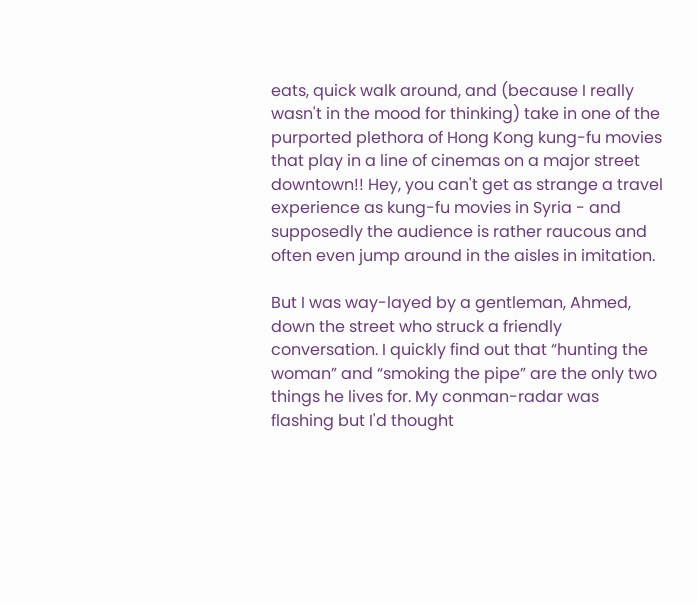eats, quick walk around, and (because I really wasn't in the mood for thinking) take in one of the purported plethora of Hong Kong kung-fu movies that play in a line of cinemas on a major street downtown!! Hey, you can't get as strange a travel experience as kung-fu movies in Syria - and supposedly the audience is rather raucous and often even jump around in the aisles in imitation.

But I was way-layed by a gentleman, Ahmed, down the street who struck a friendly conversation. I quickly find out that “hunting the woman” and “smoking the pipe” are the only two things he lives for. My conman-radar was flashing but I'd thought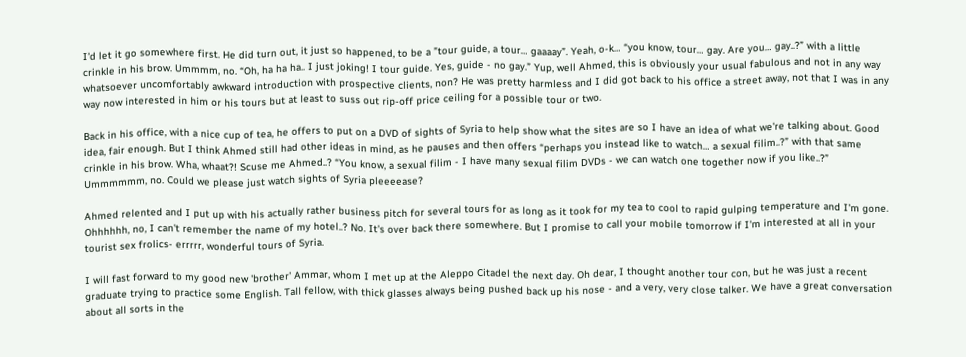I'd let it go somewhere first. He did turn out, it just so happened, to be a ”tour guide, a tour… gaaaay”. Yeah, o-k… “you know, tour… gay. Are you… gay..?” with a little crinkle in his brow. Ummmm, no. “Oh, ha ha ha.. I just joking! I tour guide. Yes, guide - no gay.” Yup, well Ahmed, this is obviously your usual fabulous and not in any way whatsoever uncomfortably awkward introduction with prospective clients, non? He was pretty harmless and I did got back to his office a street away, not that I was in any way now interested in him or his tours but at least to suss out rip-off price ceiling for a possible tour or two.

Back in his office, with a nice cup of tea, he offers to put on a DVD of sights of Syria to help show what the sites are so I have an idea of what we're talking about. Good idea, fair enough. But I think Ahmed still had other ideas in mind, as he pauses and then offers “perhaps you instead like to watch… a sexual filim..?” with that same crinkle in his brow. Wha, whaat?! Scuse me Ahmed..? “You know, a sexual filim - I have many sexual filim DVDs - we can watch one together now if you like..?” Ummmmmm, no. Could we please just watch sights of Syria pleeeease?

Ahmed relented and I put up with his actually rather business pitch for several tours for as long as it took for my tea to cool to rapid gulping temperature and I'm gone. Ohhhhhh, no, I can't remember the name of my hotel..? No. It's over back there somewhere. But I promise to call your mobile tomorrow if I'm interested at all in your tourist sex frolics- errrrr, wonderful tours of Syria.

I will fast forward to my good new 'brother' Ammar, whom I met up at the Aleppo Citadel the next day. Oh dear, I thought another tour con, but he was just a recent graduate trying to practice some English. Tall fellow, with thick glasses always being pushed back up his nose - and a very, very close talker. We have a great conversation about all sorts in the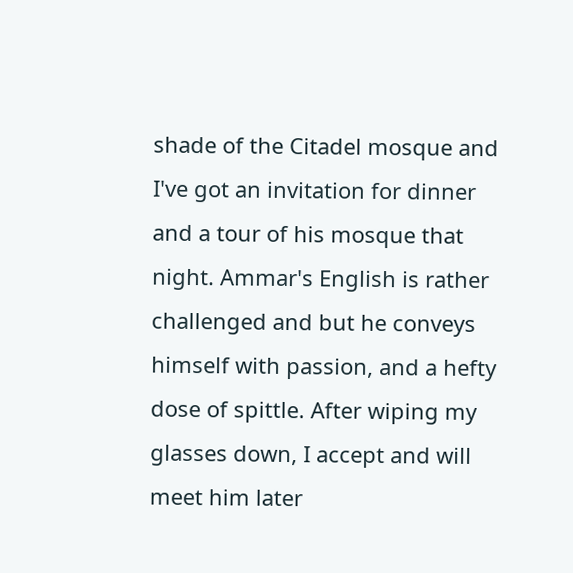shade of the Citadel mosque and I've got an invitation for dinner and a tour of his mosque that night. Ammar's English is rather challenged and but he conveys himself with passion, and a hefty dose of spittle. After wiping my glasses down, I accept and will meet him later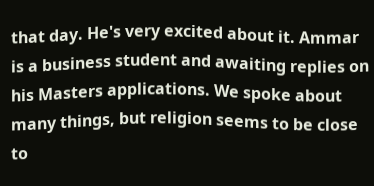that day. He's very excited about it. Ammar is a business student and awaiting replies on his Masters applications. We spoke about many things, but religion seems to be close to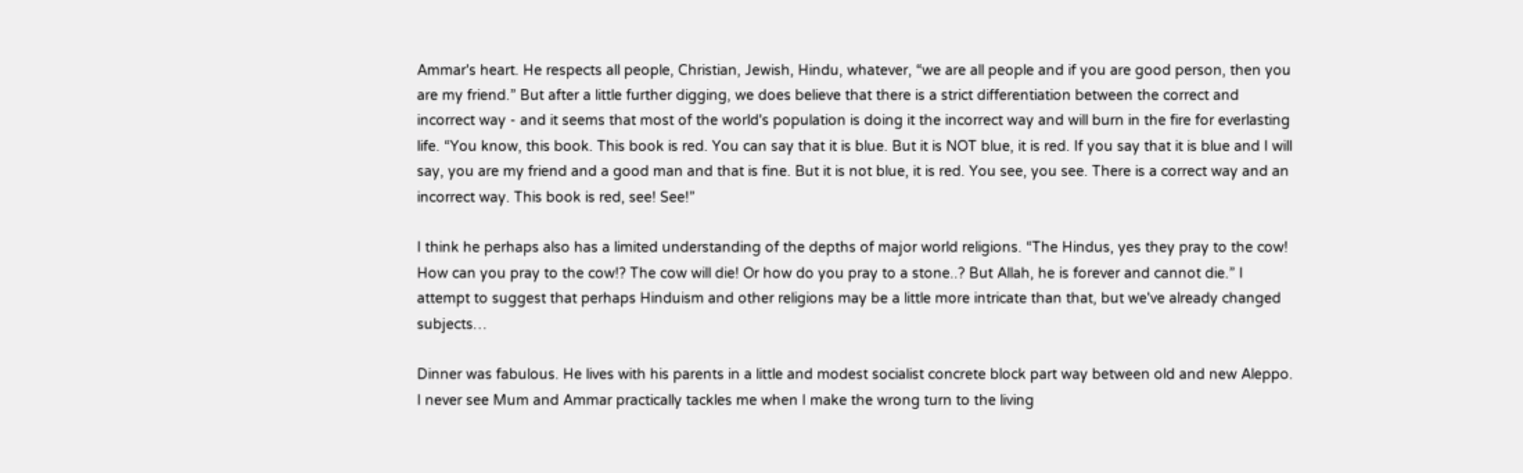Ammar's heart. He respects all people, Christian, Jewish, Hindu, whatever, “we are all people and if you are good person, then you are my friend.” But after a little further digging, we does believe that there is a strict differentiation between the correct and incorrect way - and it seems that most of the world's population is doing it the incorrect way and will burn in the fire for everlasting life. “You know, this book. This book is red. You can say that it is blue. But it is NOT blue, it is red. If you say that it is blue and I will say, you are my friend and a good man and that is fine. But it is not blue, it is red. You see, you see. There is a correct way and an incorrect way. This book is red, see! See!”

I think he perhaps also has a limited understanding of the depths of major world religions. “The Hindus, yes they pray to the cow! How can you pray to the cow!? The cow will die! Or how do you pray to a stone..? But Allah, he is forever and cannot die.” I attempt to suggest that perhaps Hinduism and other religions may be a little more intricate than that, but we've already changed subjects…

Dinner was fabulous. He lives with his parents in a little and modest socialist concrete block part way between old and new Aleppo. I never see Mum and Ammar practically tackles me when I make the wrong turn to the living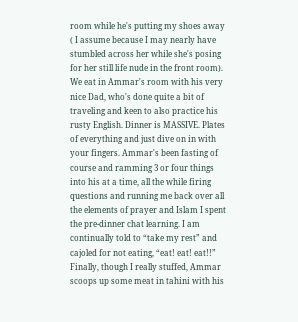room while he's putting my shoes away ( I assume because I may nearly have stumbled across her while she's posing for her still life nude in the front room). We eat in Ammar's room with his very nice Dad, who's done quite a bit of traveling and keen to also practice his rusty English. Dinner is MASSIVE. Plates of everything and just dive on in with your fingers. Ammar's been fasting of course and ramming 3 or four things into his at a time, all the while firing questions and running me back over all the elements of prayer and Islam I spent the pre-dinner chat learning. I am continually told to “take my rest” and cajoled for not eating, “eat! eat! eat!!” Finally, though I really stuffed, Ammar scoops up some meat in tahini with his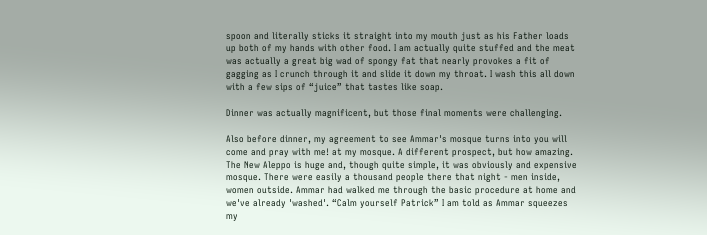spoon and literally sticks it straight into my mouth just as his Father loads up both of my hands with other food. I am actually quite stuffed and the meat was actually a great big wad of spongy fat that nearly provokes a fit of gagging as I crunch through it and slide it down my throat. I wash this all down with a few sips of “juice” that tastes like soap.

Dinner was actually magnificent, but those final moments were challenging.

Also before dinner, my agreement to see Ammar's mosque turns into you will come and pray with me! at my mosque. A different prospect, but how amazing. The New Aleppo is huge and, though quite simple, it was obviously and expensive mosque. There were easily a thousand people there that night - men inside, women outside. Ammar had walked me through the basic procedure at home and we've already 'washed'. “Calm yourself Patrick” I am told as Ammar squeezes my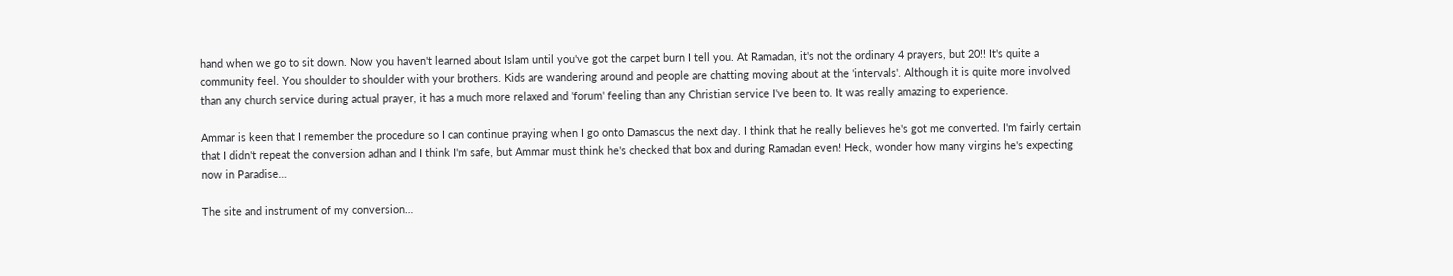hand when we go to sit down. Now you haven't learned about Islam until you've got the carpet burn I tell you. At Ramadan, it's not the ordinary 4 prayers, but 20!! It's quite a community feel. You shoulder to shoulder with your brothers. Kids are wandering around and people are chatting moving about at the 'intervals'. Although it is quite more involved than any church service during actual prayer, it has a much more relaxed and 'forum' feeling than any Christian service I've been to. It was really amazing to experience.

Ammar is keen that I remember the procedure so I can continue praying when I go onto Damascus the next day. I think that he really believes he's got me converted. I'm fairly certain that I didn't repeat the conversion adhan and I think I'm safe, but Ammar must think he's checked that box and during Ramadan even! Heck, wonder how many virgins he's expecting now in Paradise…

The site and instrument of my conversion…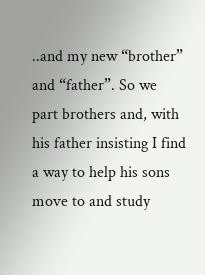..and my new “brother” and “father”. So we part brothers and, with his father insisting I find a way to help his sons move to and study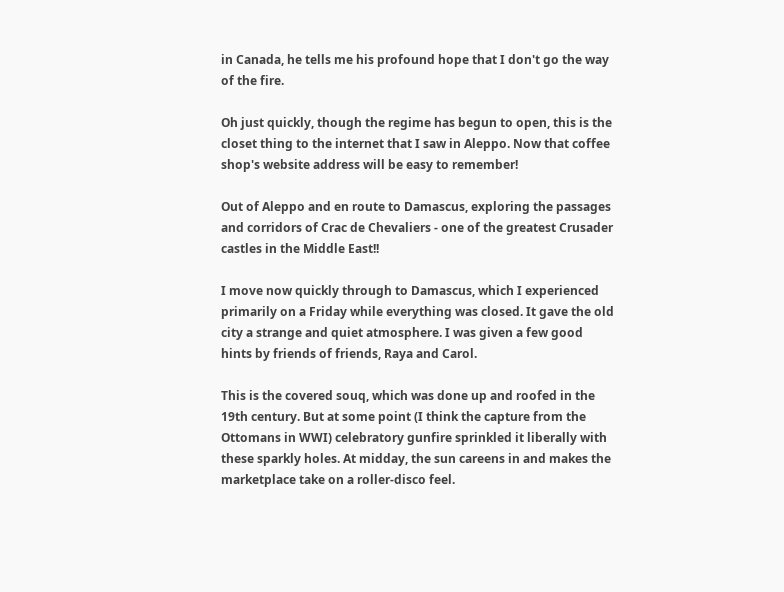in Canada, he tells me his profound hope that I don't go the way of the fire.

Oh just quickly, though the regime has begun to open, this is the closet thing to the internet that I saw in Aleppo. Now that coffee shop's website address will be easy to remember!

Out of Aleppo and en route to Damascus, exploring the passages and corridors of Crac de Chevaliers - one of the greatest Crusader castles in the Middle East!!

I move now quickly through to Damascus, which I experienced primarily on a Friday while everything was closed. It gave the old city a strange and quiet atmosphere. I was given a few good hints by friends of friends, Raya and Carol.

This is the covered souq, which was done up and roofed in the 19th century. But at some point (I think the capture from the Ottomans in WWI) celebratory gunfire sprinkled it liberally with these sparkly holes. At midday, the sun careens in and makes the marketplace take on a roller-disco feel.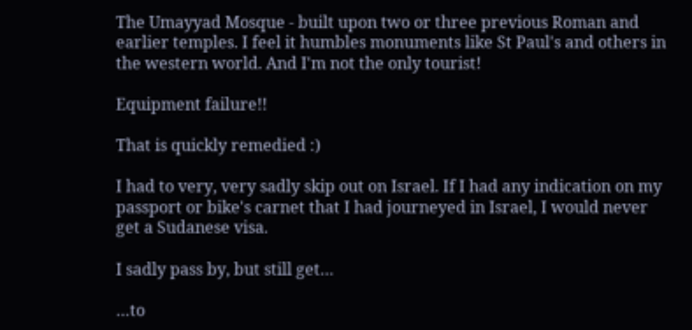The Umayyad Mosque - built upon two or three previous Roman and earlier temples. I feel it humbles monuments like St Paul's and others in the western world. And I'm not the only tourist!

Equipment failure!!

That is quickly remedied :)

I had to very, very sadly skip out on Israel. If I had any indication on my passport or bike's carnet that I had journeyed in Israel, I would never get a Sudanese visa.

I sadly pass by, but still get…

…to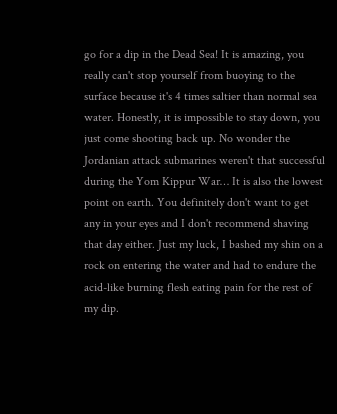go for a dip in the Dead Sea! It is amazing, you really can't stop yourself from buoying to the surface because it's 4 times saltier than normal sea water. Honestly, it is impossible to stay down, you just come shooting back up. No wonder the Jordanian attack submarines weren't that successful during the Yom Kippur War… It is also the lowest point on earth. You definitely don't want to get any in your eyes and I don't recommend shaving that day either. Just my luck, I bashed my shin on a rock on entering the water and had to endure the acid-like burning flesh eating pain for the rest of my dip.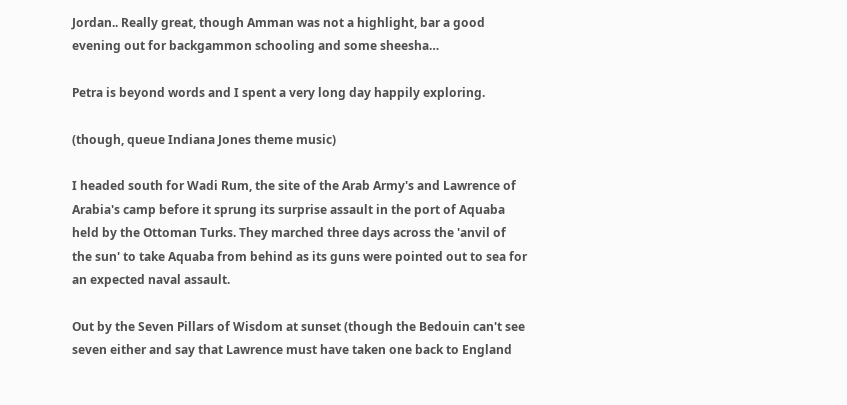Jordan.. Really great, though Amman was not a highlight, bar a good evening out for backgammon schooling and some sheesha…

Petra is beyond words and I spent a very long day happily exploring.

(though, queue Indiana Jones theme music)

I headed south for Wadi Rum, the site of the Arab Army's and Lawrence of Arabia's camp before it sprung its surprise assault in the port of Aquaba held by the Ottoman Turks. They marched three days across the 'anvil of the sun' to take Aquaba from behind as its guns were pointed out to sea for an expected naval assault.

Out by the Seven Pillars of Wisdom at sunset (though the Bedouin can't see seven either and say that Lawrence must have taken one back to England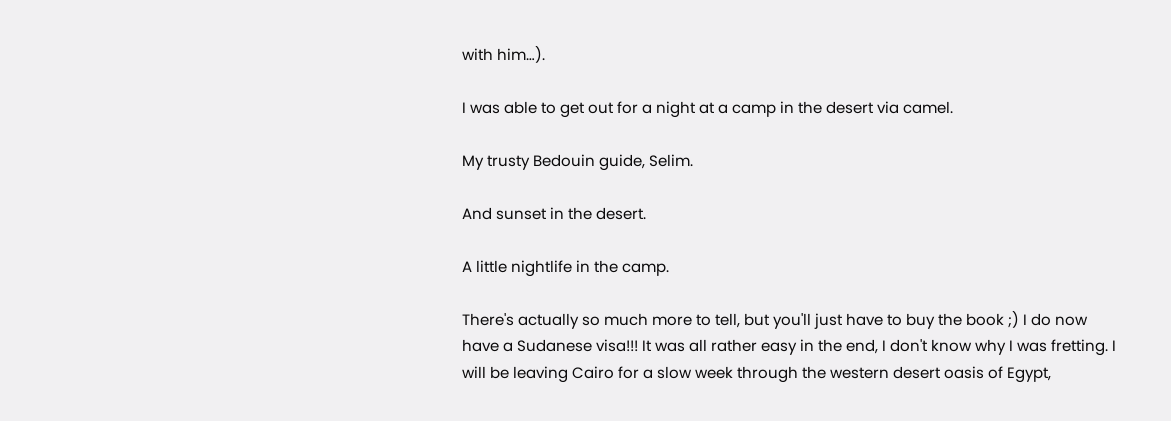with him…).

I was able to get out for a night at a camp in the desert via camel.

My trusty Bedouin guide, Selim.

And sunset in the desert.

A little nightlife in the camp.

There's actually so much more to tell, but you'll just have to buy the book ;) I do now have a Sudanese visa!!! It was all rather easy in the end, I don't know why I was fretting. I will be leaving Cairo for a slow week through the western desert oasis of Egypt,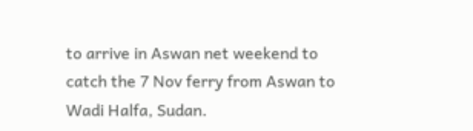to arrive in Aswan net weekend to catch the 7 Nov ferry from Aswan to Wadi Halfa, Sudan.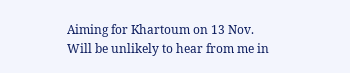Aiming for Khartoum on 13 Nov. Will be unlikely to hear from me in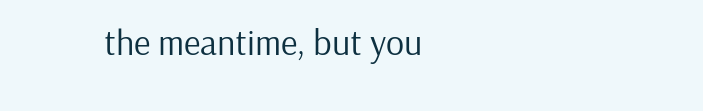the meantime, but you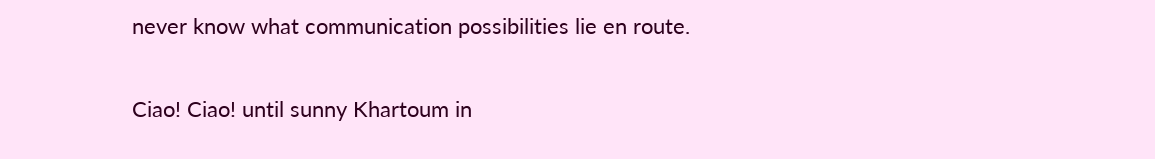never know what communication possibilities lie en route.

Ciao! Ciao! until sunny Khartoum in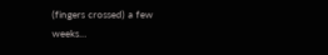(fingers crossed) a few weeks…